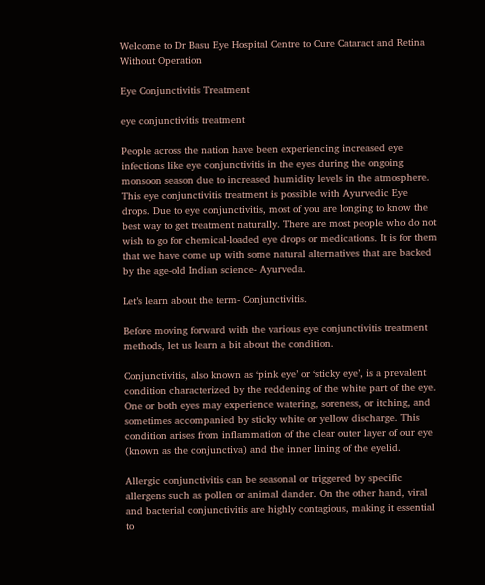Welcome to Dr Basu Eye Hospital Centre to Cure Cataract and Retina Without Operation

Eye Conjunctivitis Treatment

eye conjunctivitis treatment

People across the nation have been experiencing increased eye infections like eye conjunctivitis in the eyes during the ongoing monsoon season due to increased humidity levels in the atmosphere. This eye conjunctivitis treatment is possible with Ayurvedic Eye drops. Due to eye conjunctivitis, most of you are longing to know the best way to get treatment naturally. There are most people who do not wish to go for chemical-loaded eye drops or medications. It is for them that we have come up with some natural alternatives that are backed by the age-old Indian science- Ayurveda.

Let’s learn about the term- Conjunctivitis.

Before moving forward with the various eye conjunctivitis treatment methods, let us learn a bit about the condition.

Conjunctivitis, also known as ‘pink eye’ or ‘sticky eye’, is a prevalent condition characterized by the reddening of the white part of the eye. One or both eyes may experience watering, soreness, or itching, and sometimes accompanied by sticky white or yellow discharge. This condition arises from inflammation of the clear outer layer of our eye (known as the conjunctiva) and the inner lining of the eyelid.

Allergic conjunctivitis can be seasonal or triggered by specific allergens such as pollen or animal dander. On the other hand, viral and bacterial conjunctivitis are highly contagious, making it essential to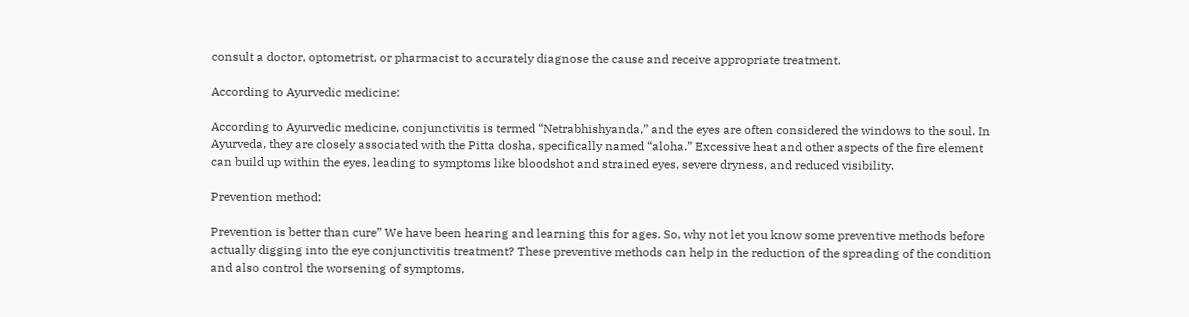consult a doctor, optometrist, or pharmacist to accurately diagnose the cause and receive appropriate treatment.

According to Ayurvedic medicine:

According to Ayurvedic medicine, conjunctivitis is termed “Netrabhishyanda,” and the eyes are often considered the windows to the soul. In Ayurveda, they are closely associated with the Pitta dosha, specifically named “aloha.” Excessive heat and other aspects of the fire element can build up within the eyes, leading to symptoms like bloodshot and strained eyes, severe dryness, and reduced visibility.

Prevention method:

Prevention is better than cure” We have been hearing and learning this for ages. So, why not let you know some preventive methods before actually digging into the eye conjunctivitis treatment? These preventive methods can help in the reduction of the spreading of the condition and also control the worsening of symptoms.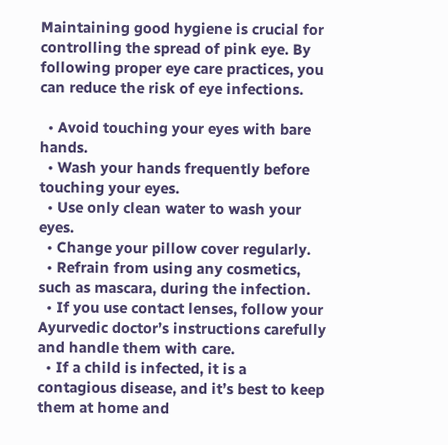Maintaining good hygiene is crucial for controlling the spread of pink eye. By following proper eye care practices, you can reduce the risk of eye infections.

  • Avoid touching your eyes with bare hands.
  • Wash your hands frequently before touching your eyes.
  • Use only clean water to wash your eyes.
  • Change your pillow cover regularly.
  • Refrain from using any cosmetics, such as mascara, during the infection.
  • If you use contact lenses, follow your Ayurvedic doctor’s instructions carefully and handle them with care.
  • If a child is infected, it is a contagious disease, and it’s best to keep them at home and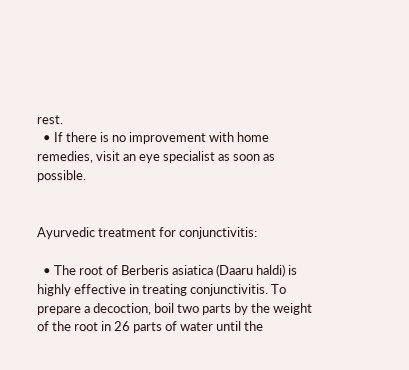rest.
  • If there is no improvement with home remedies, visit an eye specialist as soon as possible.


Ayurvedic treatment for conjunctivitis:

  • The root of Berberis asiatica (Daaru haldi) is highly effective in treating conjunctivitis. To prepare a decoction, boil two parts by the weight of the root in 26 parts of water until the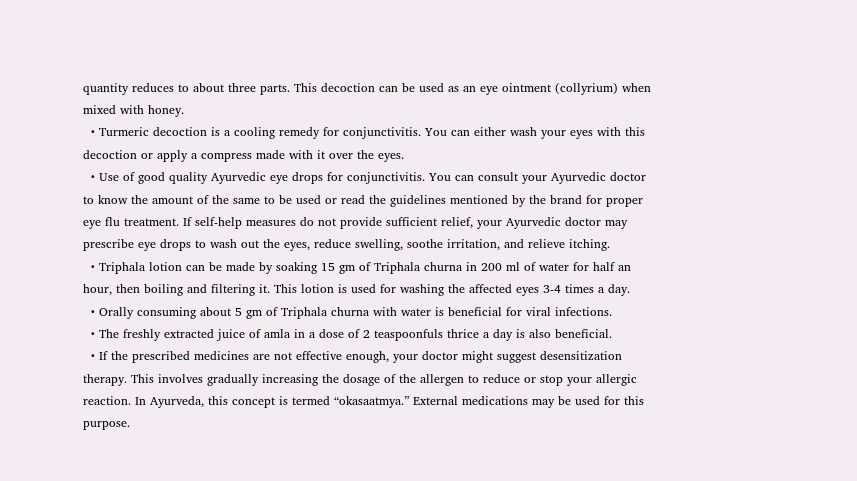quantity reduces to about three parts. This decoction can be used as an eye ointment (collyrium) when mixed with honey.
  • Turmeric decoction is a cooling remedy for conjunctivitis. You can either wash your eyes with this decoction or apply a compress made with it over the eyes.
  • Use of good quality Ayurvedic eye drops for conjunctivitis. You can consult your Ayurvedic doctor to know the amount of the same to be used or read the guidelines mentioned by the brand for proper eye flu treatment. If self-help measures do not provide sufficient relief, your Ayurvedic doctor may prescribe eye drops to wash out the eyes, reduce swelling, soothe irritation, and relieve itching.
  • Triphala lotion can be made by soaking 15 gm of Triphala churna in 200 ml of water for half an hour, then boiling and filtering it. This lotion is used for washing the affected eyes 3-4 times a day.
  • Orally consuming about 5 gm of Triphala churna with water is beneficial for viral infections.
  • The freshly extracted juice of amla in a dose of 2 teaspoonfuls thrice a day is also beneficial.
  • If the prescribed medicines are not effective enough, your doctor might suggest desensitization therapy. This involves gradually increasing the dosage of the allergen to reduce or stop your allergic reaction. In Ayurveda, this concept is termed “okasaatmya.” External medications may be used for this purpose.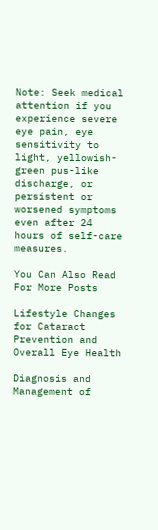Note: Seek medical attention if you experience severe eye pain, eye sensitivity to light, yellowish-green pus-like discharge, or persistent or worsened symptoms even after 24 hours of self-care measures.

You Can Also Read For More Posts

Lifestyle Changes for Cataract Prevention and Overall Eye Health

Diagnosis and Management of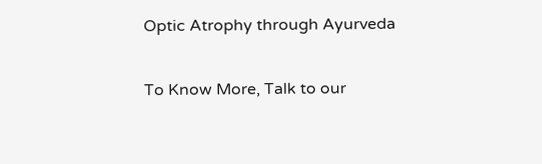Optic Atrophy through Ayurveda

To Know More, Talk to our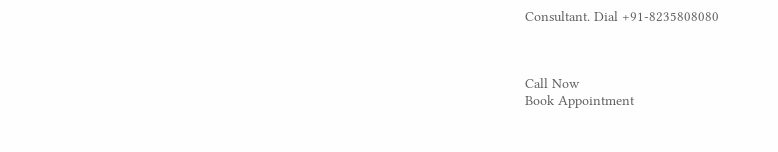Consultant. Dial +91-8235808080



Call Now
Book Appointment